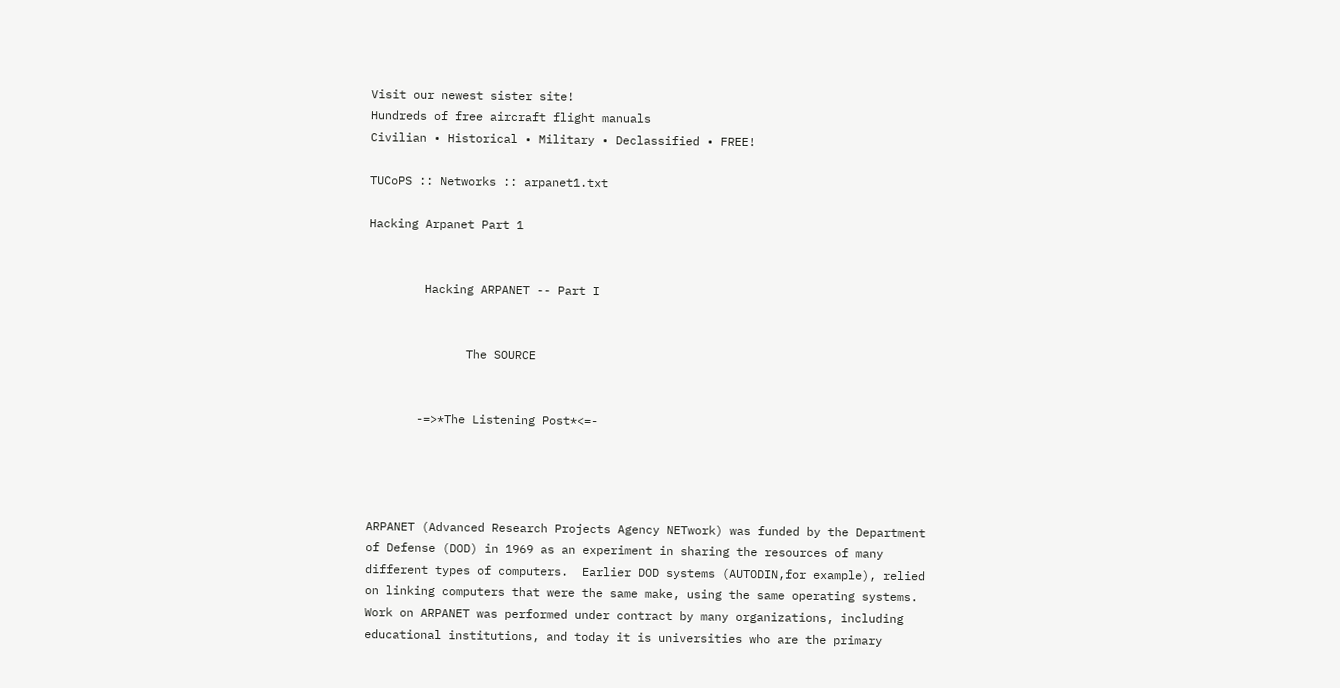Visit our newest sister site!
Hundreds of free aircraft flight manuals
Civilian • Historical • Military • Declassified • FREE!

TUCoPS :: Networks :: arpanet1.txt

Hacking Arpanet Part 1


        Hacking ARPANET -- Part I


              The SOURCE


       -=>*The Listening Post*<=-




ARPANET (Advanced Research Projects Agency NETwork) was funded by the Department
of Defense (DOD) in 1969 as an experiment in sharing the resources of many
different types of computers.  Earlier DOD systems (AUTODIN,for example), relied
on linking computers that were the same make, using the same operating systems.
Work on ARPANET was performed under contract by many organizations, including
educational institutions, and today it is universities who are the primary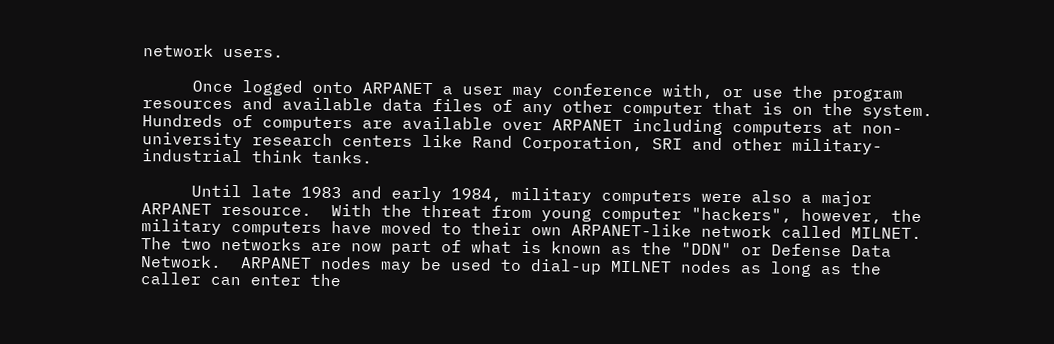network users.

     Once logged onto ARPANET a user may conference with, or use the program
resources and available data files of any other computer that is on the system.
Hundreds of computers are available over ARPANET including computers at non-
university research centers like Rand Corporation, SRI and other military-
industrial think tanks.

     Until late 1983 and early 1984, military computers were also a major
ARPANET resource.  With the threat from young computer "hackers", however, the
military computers have moved to their own ARPANET-like network called MILNET.
The two networks are now part of what is known as the "DDN" or Defense Data
Network.  ARPANET nodes may be used to dial-up MILNET nodes as long as the
caller can enter the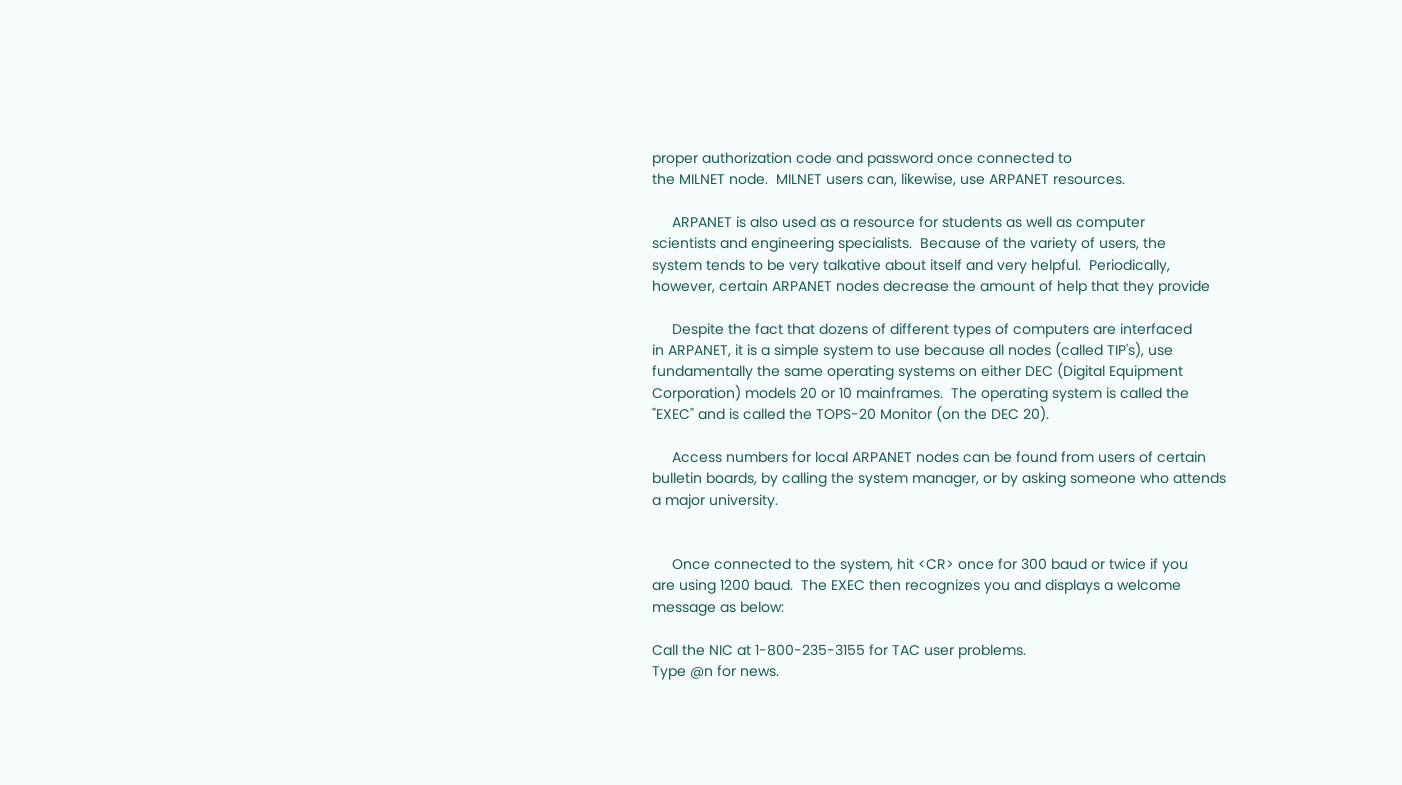proper authorization code and password once connected to
the MILNET node.  MILNET users can, likewise, use ARPANET resources.

     ARPANET is also used as a resource for students as well as computer
scientists and engineering specialists.  Because of the variety of users, the
system tends to be very talkative about itself and very helpful.  Periodically,
however, certain ARPANET nodes decrease the amount of help that they provide

     Despite the fact that dozens of different types of computers are interfaced
in ARPANET, it is a simple system to use because all nodes (called TIP's), use
fundamentally the same operating systems on either DEC (Digital Equipment
Corporation) models 20 or 10 mainframes.  The operating system is called the
"EXEC" and is called the TOPS-20 Monitor (on the DEC 20).

     Access numbers for local ARPANET nodes can be found from users of certain
bulletin boards, by calling the system manager, or by asking someone who attends
a major university.


     Once connected to the system, hit <CR> once for 300 baud or twice if you
are using 1200 baud.  The EXEC then recognizes you and displays a welcome
message as below:

Call the NIC at 1-800-235-3155 for TAC user problems.
Type @n for news.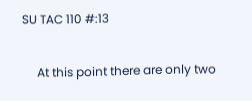SU TAC 110 #:13

     At this point there are only two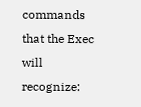commands that the Exec will recognize: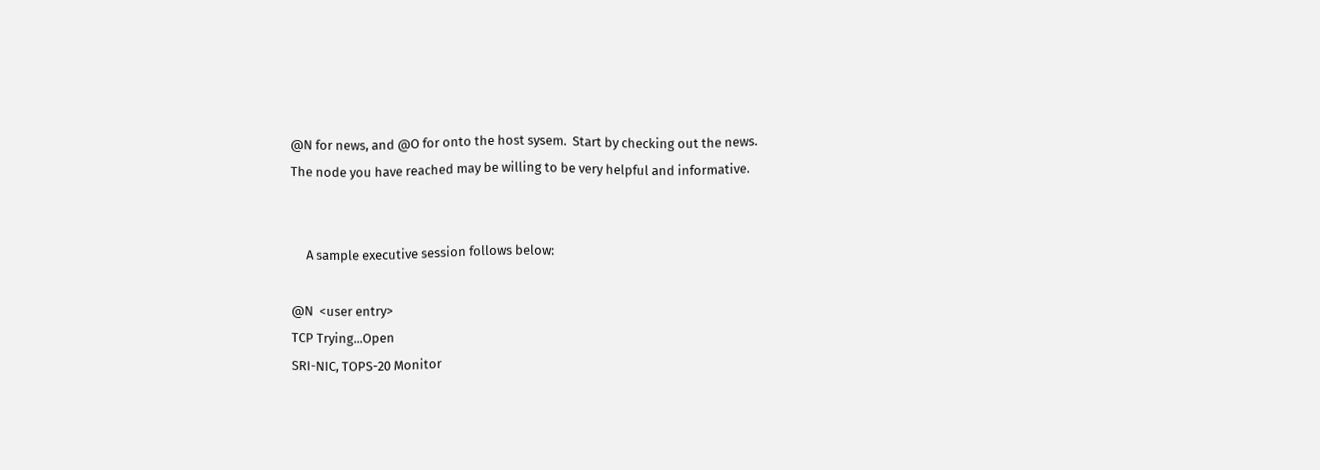@N for news, and @O for onto the host sysem.  Start by checking out the news.
The node you have reached may be willing to be very helpful and informative.


     A sample executive session follows below:

@N  <user entry>
TCP Trying...Open
SRI-NIC, TOPS-20 Monitor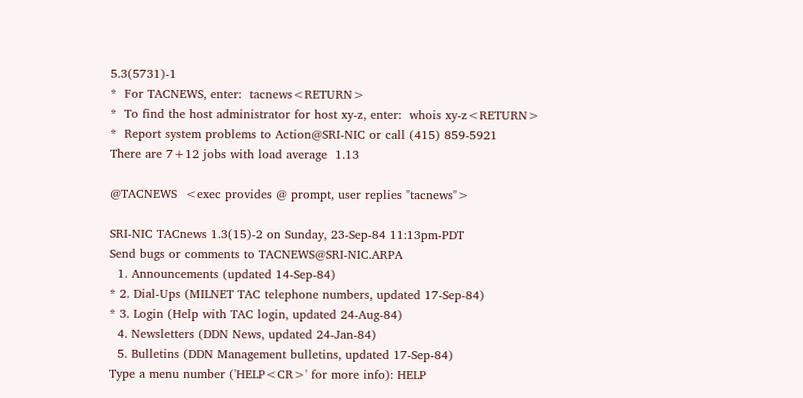5.3(5731)-1
*  For TACNEWS, enter:  tacnews<RETURN>
*  To find the host administrator for host xy-z, enter:  whois xy-z<RETURN>
*  Report system problems to Action@SRI-NIC or call (415) 859-5921
There are 7+12 jobs with load average  1.13

@TACNEWS  <exec provides @ prompt, user replies "tacnews">

SRI-NIC TACnews 1.3(15)-2 on Sunday, 23-Sep-84 11:13pm-PDT
Send bugs or comments to TACNEWS@SRI-NIC.ARPA
  1. Announcements (updated 14-Sep-84)
* 2. Dial-Ups (MILNET TAC telephone numbers, updated 17-Sep-84)
* 3. Login (Help with TAC login, updated 24-Aug-84)
  4. Newsletters (DDN News, updated 24-Jan-84)
  5. Bulletins (DDN Management bulletins, updated 17-Sep-84)
Type a menu number ('HELP<CR>' for more info): HELP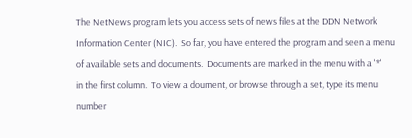The NetNews program lets you access sets of news files at the DDN Network
Information Center (NIC).  So far, you have entered the program and seen a menu
of available sets and documents.  Documents are marked in the menu with a '*'
in the first column.  To view a doument, or browse through a set, type its menu
number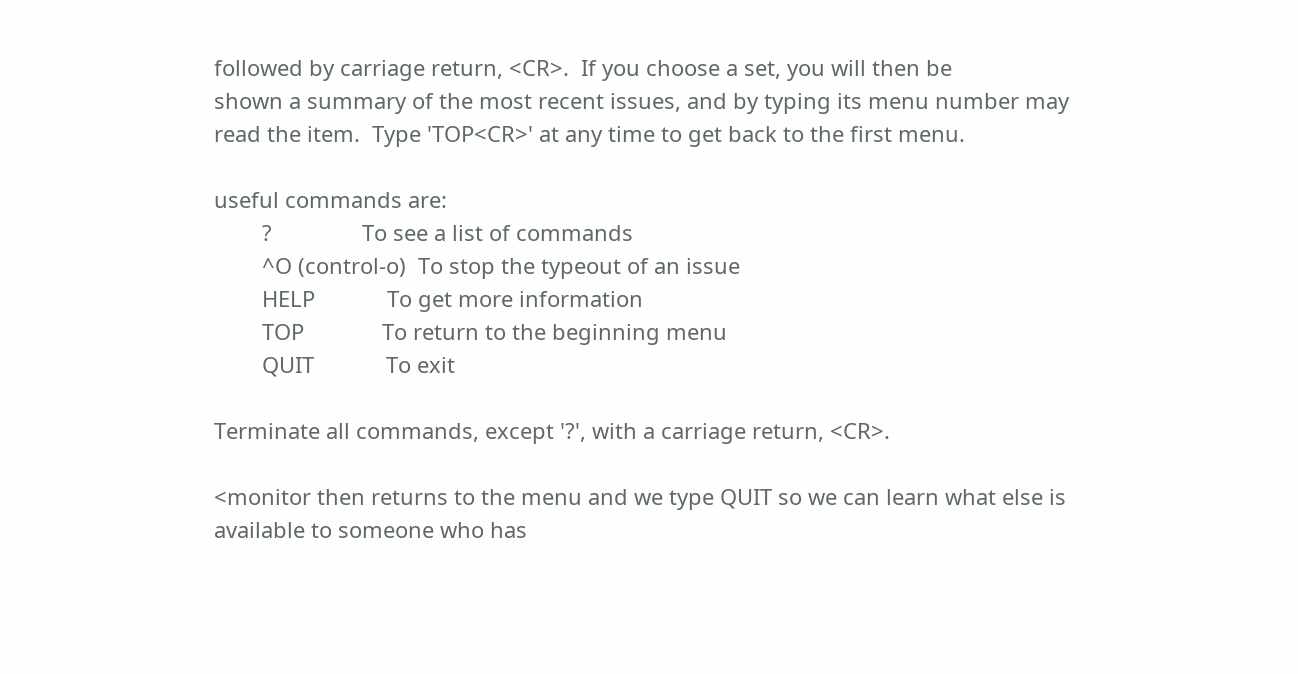followed by carriage return, <CR>.  If you choose a set, you will then be
shown a summary of the most recent issues, and by typing its menu number may
read the item.  Type 'TOP<CR>' at any time to get back to the first menu.

useful commands are:
        ?               To see a list of commands
        ^O (control-o)  To stop the typeout of an issue
        HELP            To get more information
        TOP             To return to the beginning menu
        QUIT            To exit

Terminate all commands, except '?', with a carriage return, <CR>.

<monitor then returns to the menu and we type QUIT so we can learn what else is
available to someone who has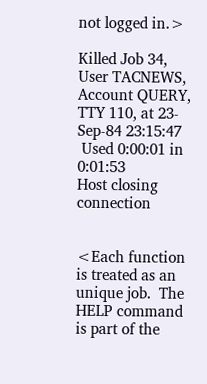not logged in.>

Killed Job 34, User TACNEWS, Account QUERY, TTY 110, at 23-Sep-84 23:15:47
 Used 0:00:01 in 0:01:53
Host closing connection


<Each function is treated as an unique job.  The HELP command is part of the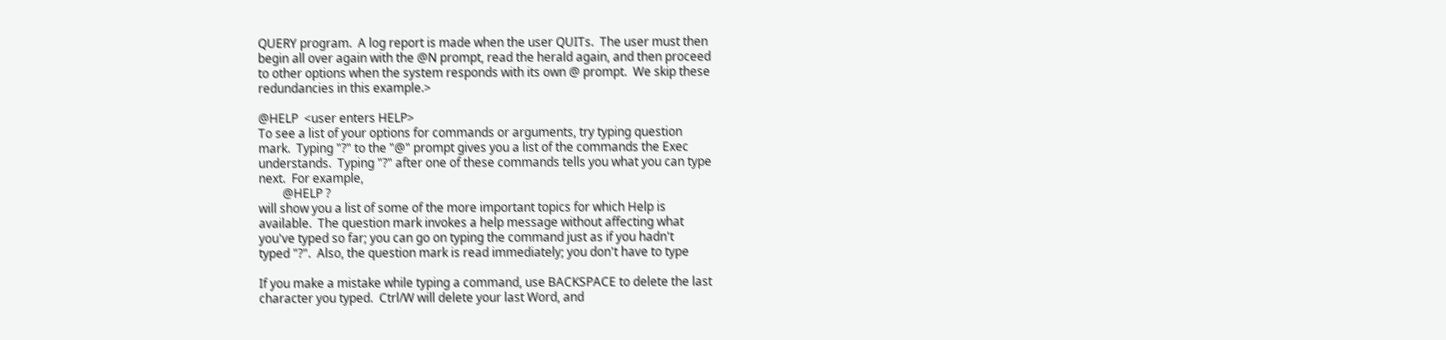QUERY program.  A log report is made when the user QUITs.  The user must then
begin all over again with the @N prompt, read the herald again, and then proceed
to other options when the system responds with its own @ prompt.  We skip these
redundancies in this example.>

@HELP  <user enters HELP>
To see a list of your options for commands or arguments, try typing question
mark.  Typing "?" to the "@" prompt gives you a list of the commands the Exec
understands.  Typing "?" after one of these commands tells you what you can type
next.  For example,
        @HELP ?
will show you a list of some of the more important topics for which Help is
available.  The question mark invokes a help message without affecting what
you've typed so far; you can go on typing the command just as if you hadn't
typed "?".  Also, the question mark is read immediately; you don't have to type

If you make a mistake while typing a command, use BACKSPACE to delete the last
character you typed.  Ctrl/W will delete your last Word, and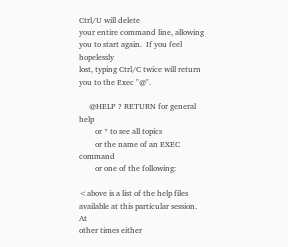Ctrl/U will delete
your entire command line, allowing you to start again.  If you feel hopelessly
lost, typing Ctrl/C twice will return you to the Exec "@".

     @HELP ? RETURN for general help
        or * to see all topics
        or the name of an EXEC command
        or one of the following:

<above is a list of the help files available at this particular session.  At
other times either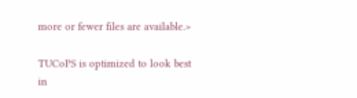more or fewer files are available.>

TUCoPS is optimized to look best in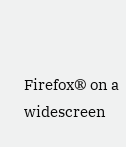Firefox® on a widescreen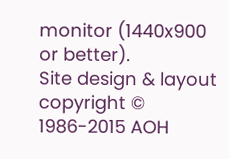monitor (1440x900 or better).
Site design & layout copyright © 1986-2015 AOH